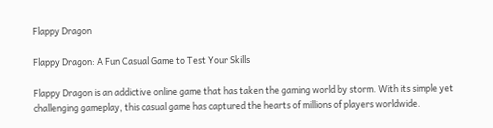Flappy Dragon

Flappy Dragon: A Fun Casual Game to Test Your Skills

Flappy Dragon is an addictive online game that has taken the gaming world by storm. With its simple yet challenging gameplay, this casual game has captured the hearts of millions of players worldwide.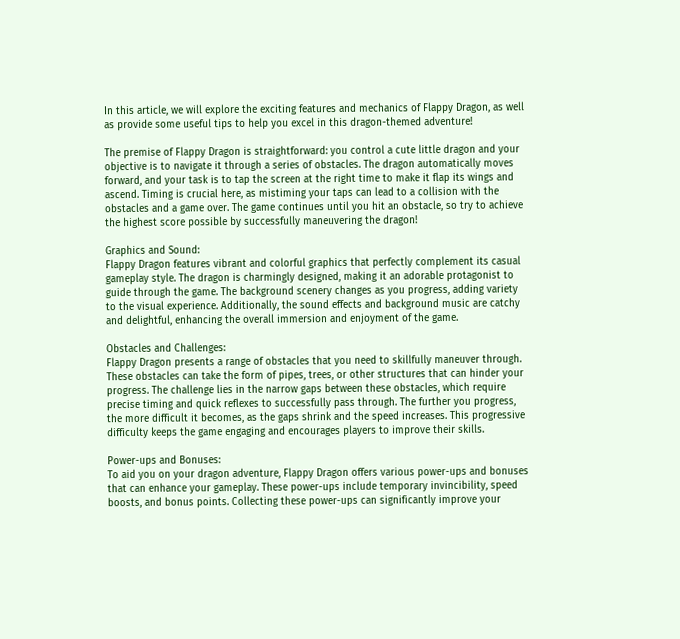In this article, we will explore the exciting features and mechanics of Flappy Dragon, as well as provide some useful tips to help you excel in this dragon-themed adventure!

The premise of Flappy Dragon is straightforward: you control a cute little dragon and your objective is to navigate it through a series of obstacles. The dragon automatically moves forward, and your task is to tap the screen at the right time to make it flap its wings and ascend. Timing is crucial here, as mistiming your taps can lead to a collision with the obstacles and a game over. The game continues until you hit an obstacle, so try to achieve the highest score possible by successfully maneuvering the dragon!

Graphics and Sound:
Flappy Dragon features vibrant and colorful graphics that perfectly complement its casual gameplay style. The dragon is charmingly designed, making it an adorable protagonist to guide through the game. The background scenery changes as you progress, adding variety to the visual experience. Additionally, the sound effects and background music are catchy and delightful, enhancing the overall immersion and enjoyment of the game.

Obstacles and Challenges:
Flappy Dragon presents a range of obstacles that you need to skillfully maneuver through. These obstacles can take the form of pipes, trees, or other structures that can hinder your progress. The challenge lies in the narrow gaps between these obstacles, which require precise timing and quick reflexes to successfully pass through. The further you progress, the more difficult it becomes, as the gaps shrink and the speed increases. This progressive difficulty keeps the game engaging and encourages players to improve their skills.

Power-ups and Bonuses:
To aid you on your dragon adventure, Flappy Dragon offers various power-ups and bonuses that can enhance your gameplay. These power-ups include temporary invincibility, speed boosts, and bonus points. Collecting these power-ups can significantly improve your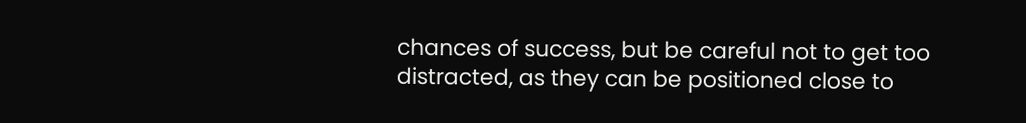chances of success, but be careful not to get too distracted, as they can be positioned close to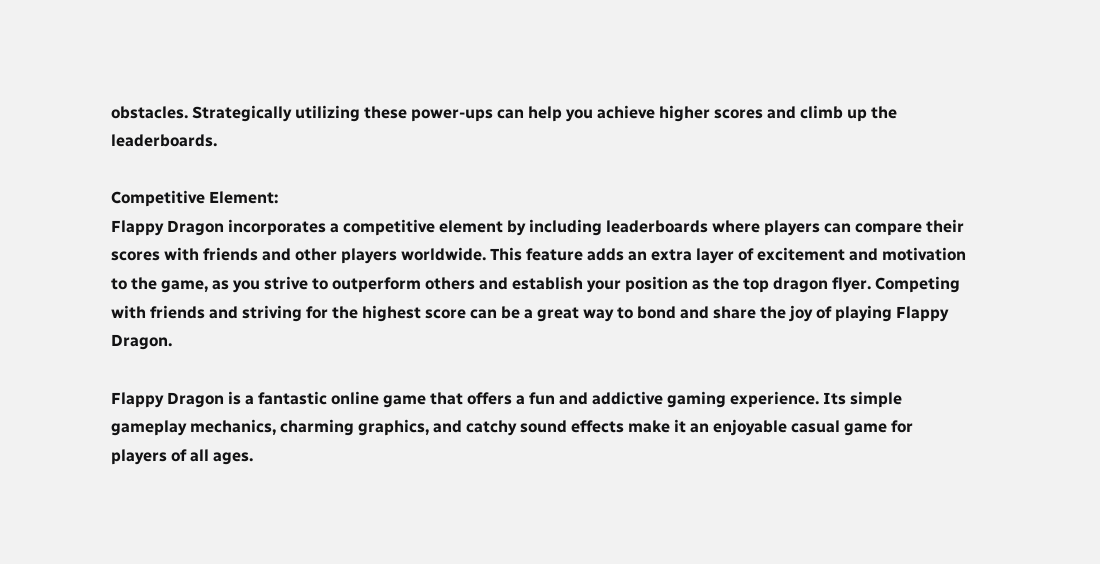obstacles. Strategically utilizing these power-ups can help you achieve higher scores and climb up the leaderboards.

Competitive Element:
Flappy Dragon incorporates a competitive element by including leaderboards where players can compare their scores with friends and other players worldwide. This feature adds an extra layer of excitement and motivation to the game, as you strive to outperform others and establish your position as the top dragon flyer. Competing with friends and striving for the highest score can be a great way to bond and share the joy of playing Flappy Dragon.

Flappy Dragon is a fantastic online game that offers a fun and addictive gaming experience. Its simple gameplay mechanics, charming graphics, and catchy sound effects make it an enjoyable casual game for players of all ages.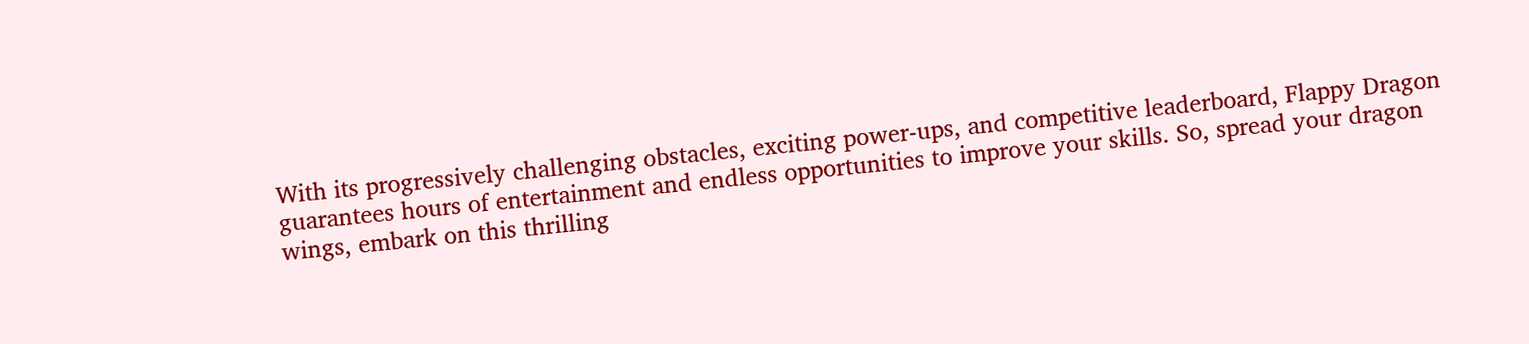With its progressively challenging obstacles, exciting power-ups, and competitive leaderboard, Flappy Dragon guarantees hours of entertainment and endless opportunities to improve your skills. So, spread your dragon wings, embark on this thrilling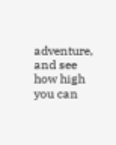adventure, and see how high you can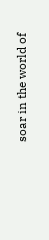soar in the world of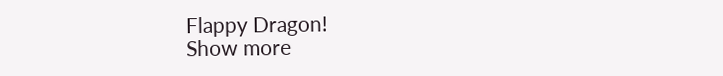Flappy Dragon!
Show more